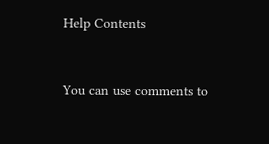Help Contents


You can use comments to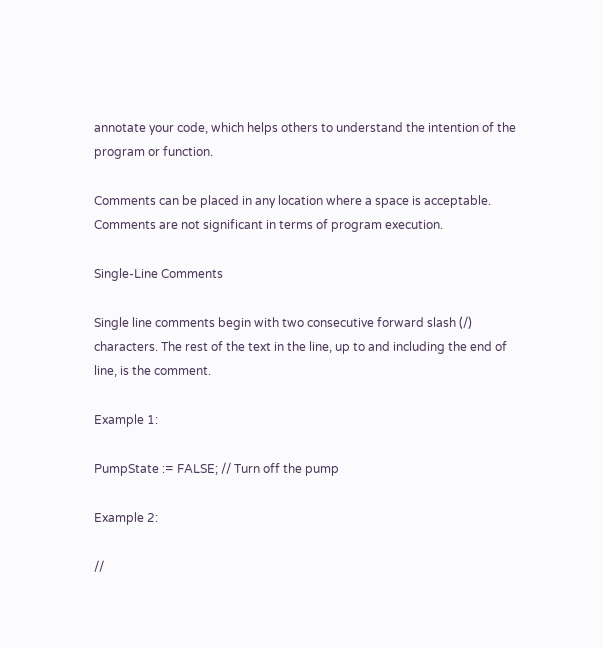annotate your code, which helps others to understand the intention of the program or function.

Comments can be placed in any location where a space is acceptable. Comments are not significant in terms of program execution.

Single-Line Comments

Single line comments begin with two consecutive forward slash (/) characters. The rest of the text in the line, up to and including the end of line, is the comment.

Example 1:

PumpState := FALSE; // Turn off the pump

Example 2:

//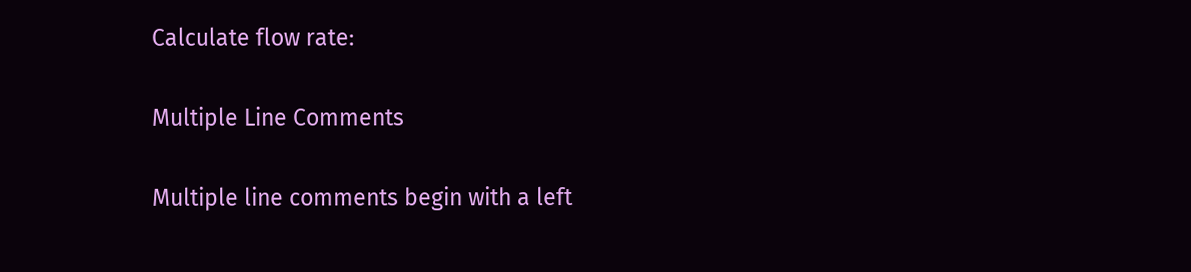Calculate flow rate:

Multiple Line Comments

Multiple line comments begin with a left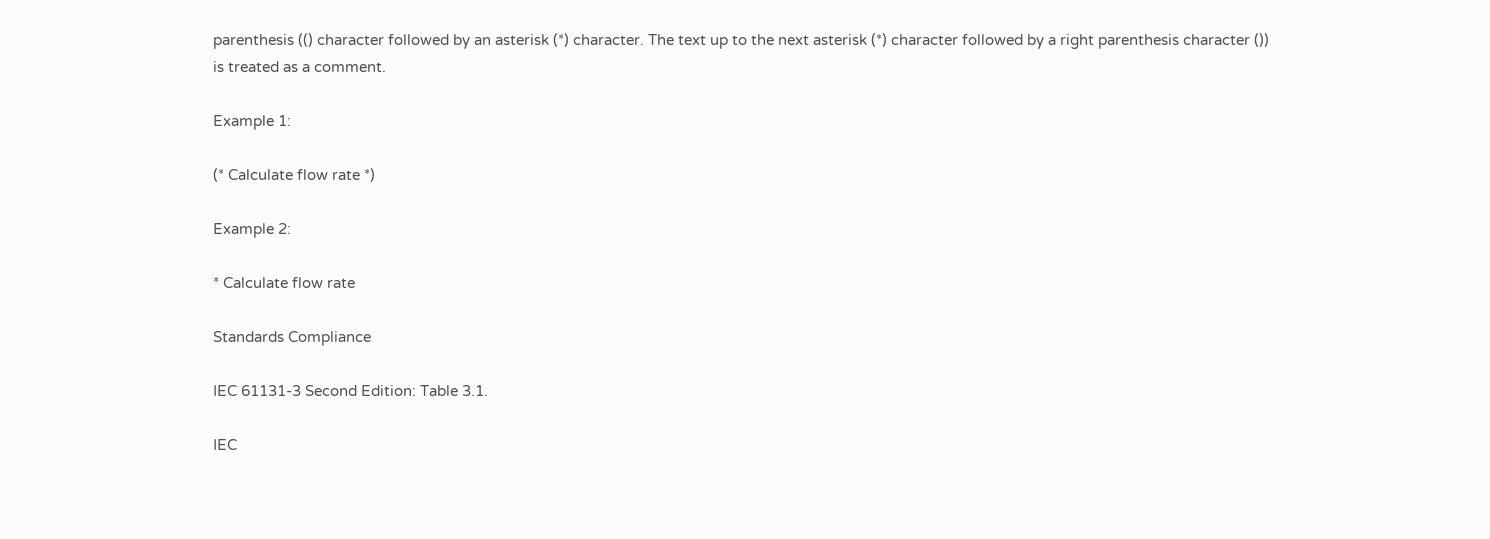parenthesis (() character followed by an asterisk (*) character. The text up to the next asterisk (*) character followed by a right parenthesis character ()) is treated as a comment.

Example 1:

(* Calculate flow rate *)

Example 2:

* Calculate flow rate

Standards Compliance

IEC 61131-3 Second Edition: Table 3.1.

IEC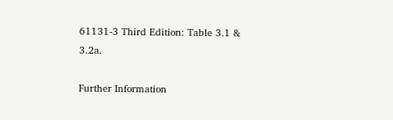61131-3 Third Edition: Table 3.1 & 3.2a.

Further Information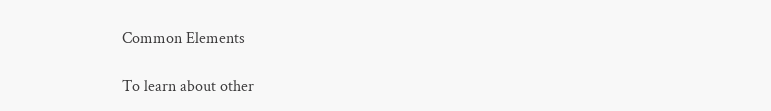Common Elements

To learn about other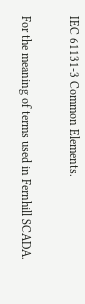IEC 61131-3 Common Elements.


For the meaning of terms used in Fernhill SCADA.